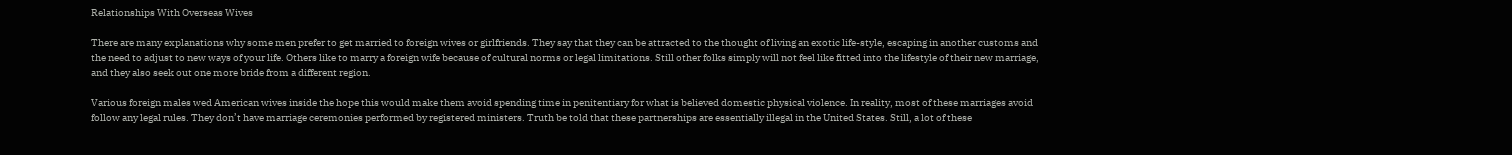Relationships With Overseas Wives

There are many explanations why some men prefer to get married to foreign wives or girlfriends. They say that they can be attracted to the thought of living an exotic life-style, escaping in another customs and the need to adjust to new ways of your life. Others like to marry a foreign wife because of cultural norms or legal limitations. Still other folks simply will not feel like fitted into the lifestyle of their new marriage, and they also seek out one more bride from a different region.

Various foreign males wed American wives inside the hope this would make them avoid spending time in penitentiary for what is believed domestic physical violence. In reality, most of these marriages avoid follow any legal rules. They don’t have marriage ceremonies performed by registered ministers. Truth be told that these partnerships are essentially illegal in the United States. Still, a lot of these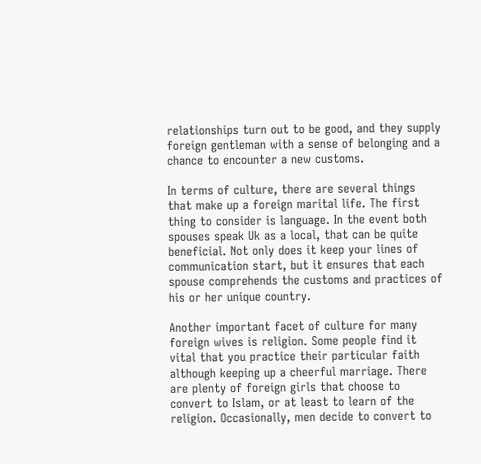relationships turn out to be good, and they supply foreign gentleman with a sense of belonging and a chance to encounter a new customs.

In terms of culture, there are several things that make up a foreign marital life. The first thing to consider is language. In the event both spouses speak Uk as a local, that can be quite beneficial. Not only does it keep your lines of communication start, but it ensures that each spouse comprehends the customs and practices of his or her unique country.

Another important facet of culture for many foreign wives is religion. Some people find it vital that you practice their particular faith although keeping up a cheerful marriage. There are plenty of foreign girls that choose to convert to Islam, or at least to learn of the religion. Occasionally, men decide to convert to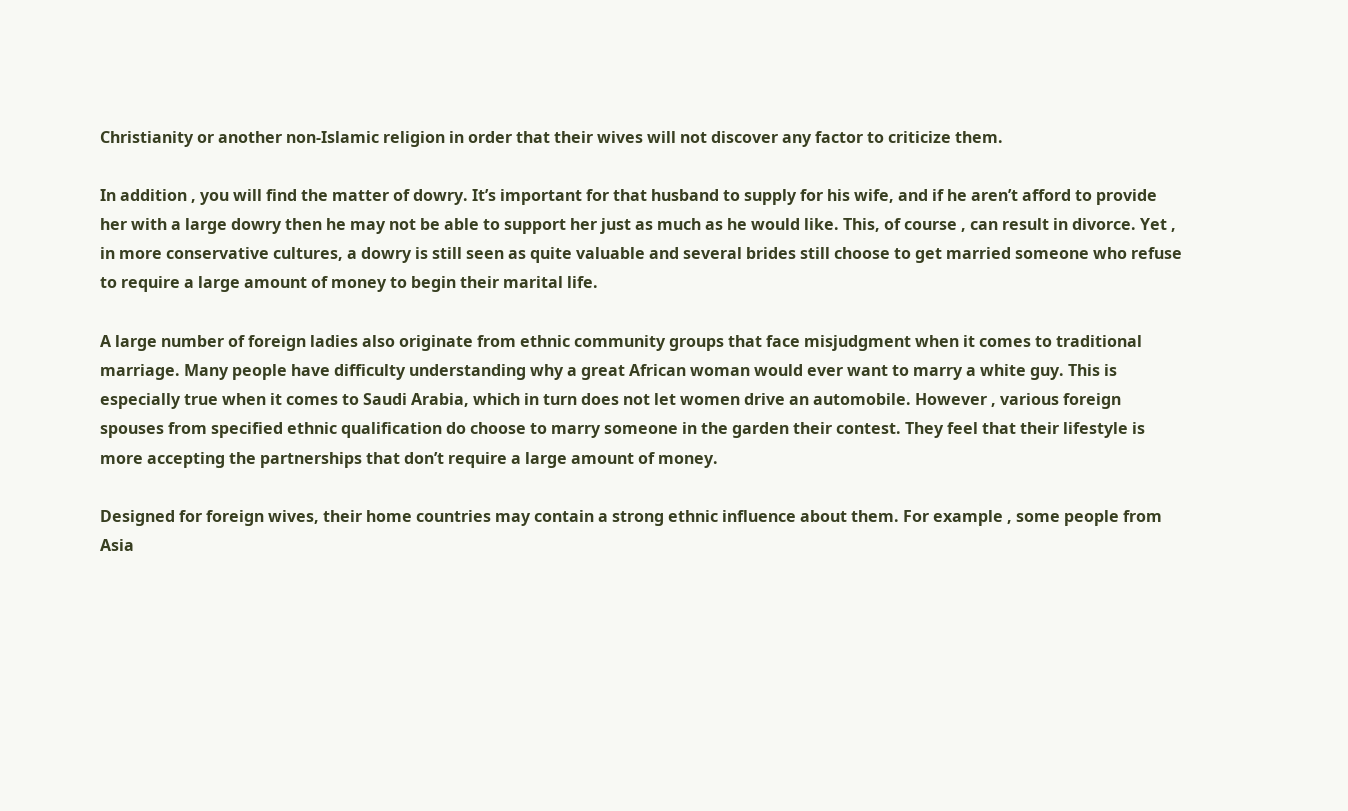Christianity or another non-Islamic religion in order that their wives will not discover any factor to criticize them.

In addition , you will find the matter of dowry. It’s important for that husband to supply for his wife, and if he aren’t afford to provide her with a large dowry then he may not be able to support her just as much as he would like. This, of course , can result in divorce. Yet , in more conservative cultures, a dowry is still seen as quite valuable and several brides still choose to get married someone who refuse to require a large amount of money to begin their marital life.

A large number of foreign ladies also originate from ethnic community groups that face misjudgment when it comes to traditional marriage. Many people have difficulty understanding why a great African woman would ever want to marry a white guy. This is especially true when it comes to Saudi Arabia, which in turn does not let women drive an automobile. However , various foreign spouses from specified ethnic qualification do choose to marry someone in the garden their contest. They feel that their lifestyle is more accepting the partnerships that don’t require a large amount of money.

Designed for foreign wives, their home countries may contain a strong ethnic influence about them. For example , some people from Asia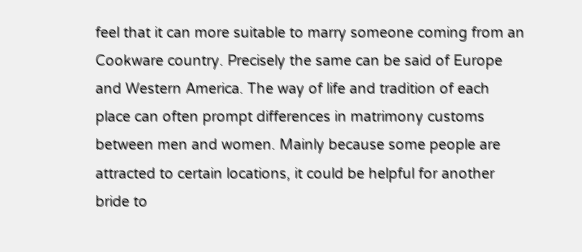feel that it can more suitable to marry someone coming from an Cookware country. Precisely the same can be said of Europe and Western America. The way of life and tradition of each place can often prompt differences in matrimony customs between men and women. Mainly because some people are attracted to certain locations, it could be helpful for another bride to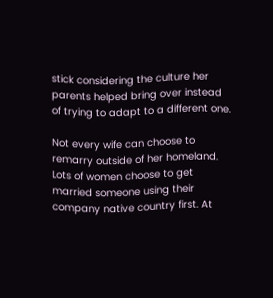stick considering the culture her parents helped bring over instead of trying to adapt to a different one.

Not every wife can choose to remarry outside of her homeland. Lots of women choose to get married someone using their company native country first. At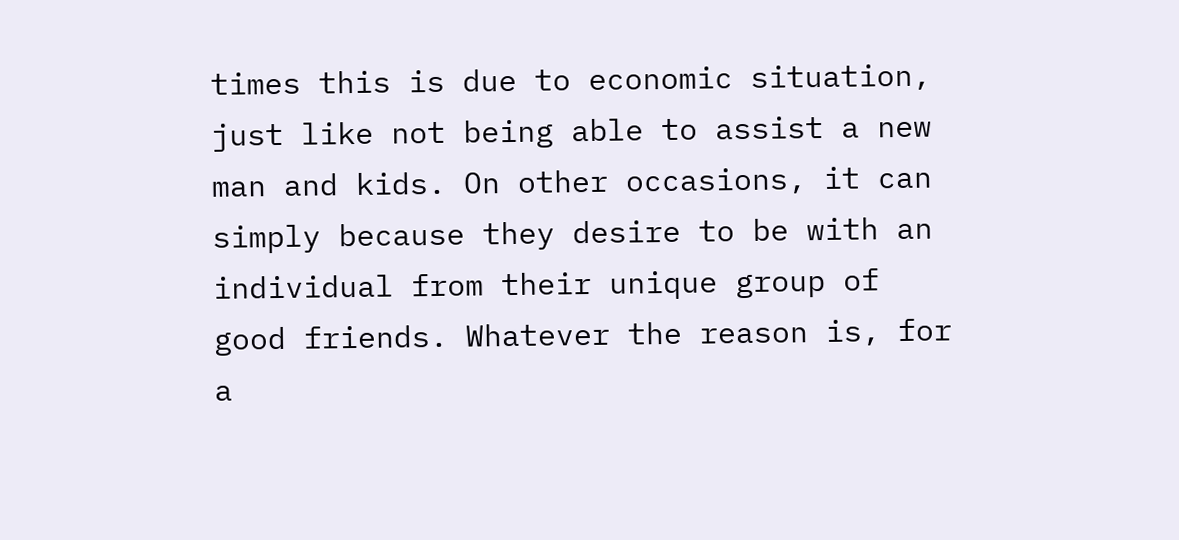times this is due to economic situation, just like not being able to assist a new man and kids. On other occasions, it can simply because they desire to be with an individual from their unique group of good friends. Whatever the reason is, for a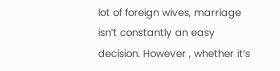lot of foreign wives, marriage isn’t constantly an easy decision. However , whether it’s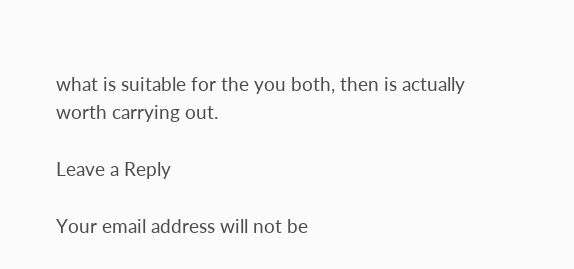what is suitable for the you both, then is actually worth carrying out.

Leave a Reply

Your email address will not be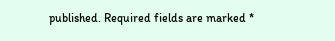published. Required fields are marked *